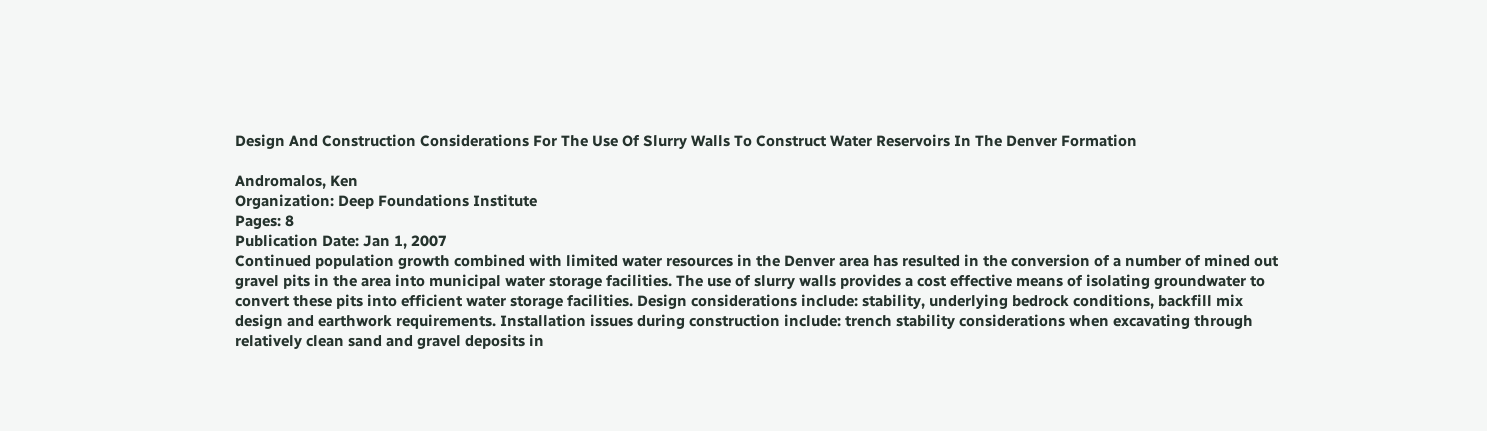Design And Construction Considerations For The Use Of Slurry Walls To Construct Water Reservoirs In The Denver Formation

Andromalos, Ken
Organization: Deep Foundations Institute
Pages: 8
Publication Date: Jan 1, 2007
Continued population growth combined with limited water resources in the Denver area has resulted in the conversion of a number of mined out gravel pits in the area into municipal water storage facilities. The use of slurry walls provides a cost effective means of isolating groundwater to convert these pits into efficient water storage facilities. Design considerations include: stability, underlying bedrock conditions, backfill mix design and earthwork requirements. Installation issues during construction include: trench stability considerations when excavating through relatively clean sand and gravel deposits in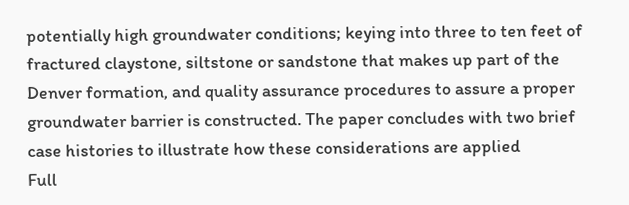potentially high groundwater conditions; keying into three to ten feet of fractured claystone, siltstone or sandstone that makes up part of the Denver formation, and quality assurance procedures to assure a proper groundwater barrier is constructed. The paper concludes with two brief case histories to illustrate how these considerations are applied
Full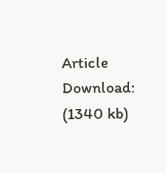Article Download:
(1340 kb)